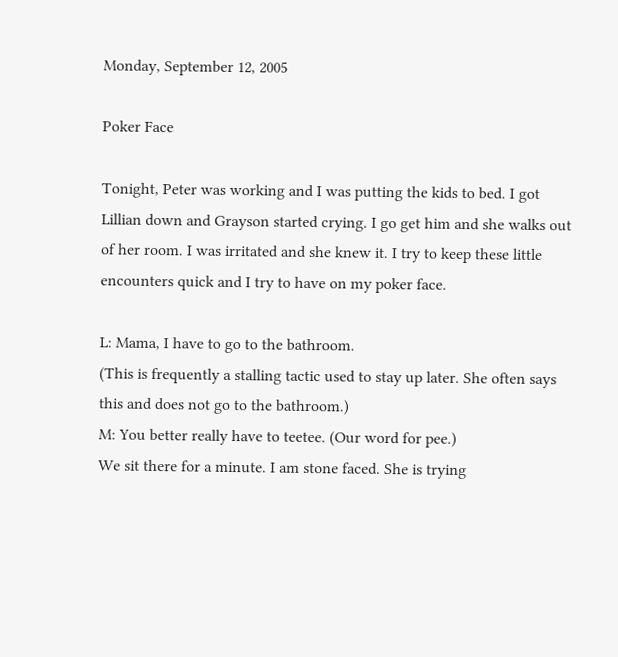Monday, September 12, 2005

Poker Face

Tonight, Peter was working and I was putting the kids to bed. I got Lillian down and Grayson started crying. I go get him and she walks out of her room. I was irritated and she knew it. I try to keep these little encounters quick and I try to have on my poker face.

L: Mama, I have to go to the bathroom.
(This is frequently a stalling tactic used to stay up later. She often says this and does not go to the bathroom.)
M: You better really have to teetee. (Our word for pee.)
We sit there for a minute. I am stone faced. She is trying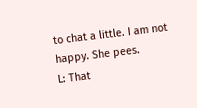to chat a little. I am not happy. She pees.
L: That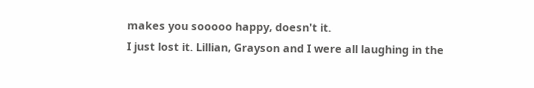makes you sooooo happy, doesn't it.
I just lost it. Lillian, Grayson and I were all laughing in the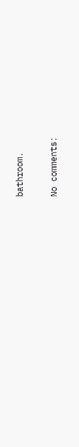bathroom.

No comments: